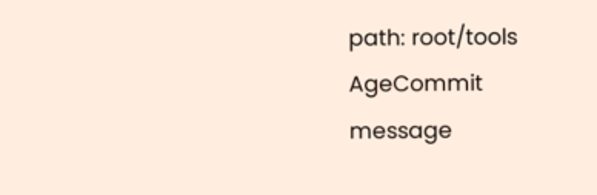path: root/tools
AgeCommit message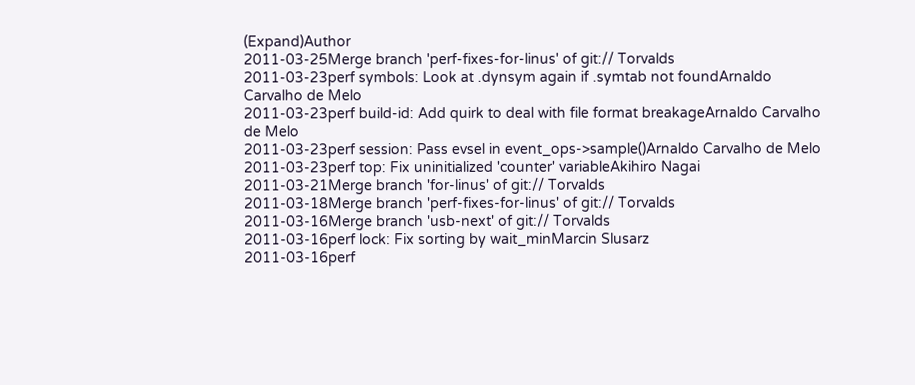(Expand)Author
2011-03-25Merge branch 'perf-fixes-for-linus' of git:// Torvalds
2011-03-23perf symbols: Look at .dynsym again if .symtab not foundArnaldo Carvalho de Melo
2011-03-23perf build-id: Add quirk to deal with file format breakageArnaldo Carvalho de Melo
2011-03-23perf session: Pass evsel in event_ops->sample()Arnaldo Carvalho de Melo
2011-03-23perf top: Fix uninitialized 'counter' variableAkihiro Nagai
2011-03-21Merge branch 'for-linus' of git:// Torvalds
2011-03-18Merge branch 'perf-fixes-for-linus' of git:// Torvalds
2011-03-16Merge branch 'usb-next' of git:// Torvalds
2011-03-16perf lock: Fix sorting by wait_minMarcin Slusarz
2011-03-16perf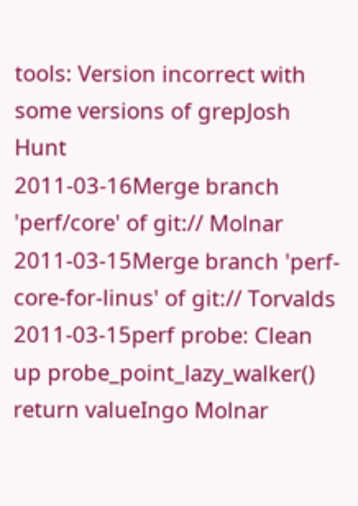tools: Version incorrect with some versions of grepJosh Hunt
2011-03-16Merge branch 'perf/core' of git:// Molnar
2011-03-15Merge branch 'perf-core-for-linus' of git:// Torvalds
2011-03-15perf probe: Clean up probe_point_lazy_walker() return valueIngo Molnar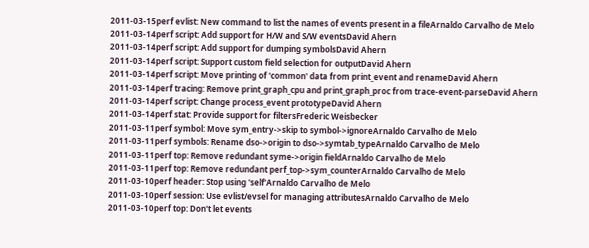2011-03-15perf evlist: New command to list the names of events present in a fileArnaldo Carvalho de Melo
2011-03-14perf script: Add support for H/W and S/W eventsDavid Ahern
2011-03-14perf script: Add support for dumping symbolsDavid Ahern
2011-03-14perf script: Support custom field selection for outputDavid Ahern
2011-03-14perf script: Move printing of 'common' data from print_event and renameDavid Ahern
2011-03-14perf tracing: Remove print_graph_cpu and print_graph_proc from trace-event-parseDavid Ahern
2011-03-14perf script: Change process_event prototypeDavid Ahern
2011-03-14perf stat: Provide support for filtersFrederic Weisbecker
2011-03-11perf symbol: Move sym_entry->skip to symbol->ignoreArnaldo Carvalho de Melo
2011-03-11perf symbols: Rename dso->origin to dso->symtab_typeArnaldo Carvalho de Melo
2011-03-11perf top: Remove redundant syme->origin fieldArnaldo Carvalho de Melo
2011-03-11perf top: Remove redundant perf_top->sym_counterArnaldo Carvalho de Melo
2011-03-10perf header: Stop using 'self'Arnaldo Carvalho de Melo
2011-03-10perf session: Use evlist/evsel for managing attributesArnaldo Carvalho de Melo
2011-03-10perf top: Don't let events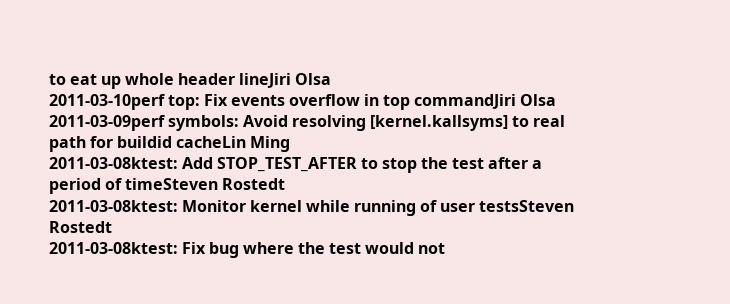to eat up whole header lineJiri Olsa
2011-03-10perf top: Fix events overflow in top commandJiri Olsa
2011-03-09perf symbols: Avoid resolving [kernel.kallsyms] to real path for buildid cacheLin Ming
2011-03-08ktest: Add STOP_TEST_AFTER to stop the test after a period of timeSteven Rostedt
2011-03-08ktest: Monitor kernel while running of user testsSteven Rostedt
2011-03-08ktest: Fix bug where the test would not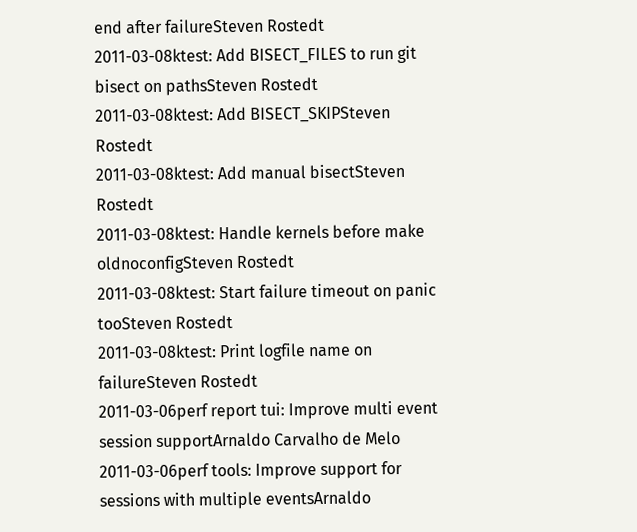end after failureSteven Rostedt
2011-03-08ktest: Add BISECT_FILES to run git bisect on pathsSteven Rostedt
2011-03-08ktest: Add BISECT_SKIPSteven Rostedt
2011-03-08ktest: Add manual bisectSteven Rostedt
2011-03-08ktest: Handle kernels before make oldnoconfigSteven Rostedt
2011-03-08ktest: Start failure timeout on panic tooSteven Rostedt
2011-03-08ktest: Print logfile name on failureSteven Rostedt
2011-03-06perf report tui: Improve multi event session supportArnaldo Carvalho de Melo
2011-03-06perf tools: Improve support for sessions with multiple eventsArnaldo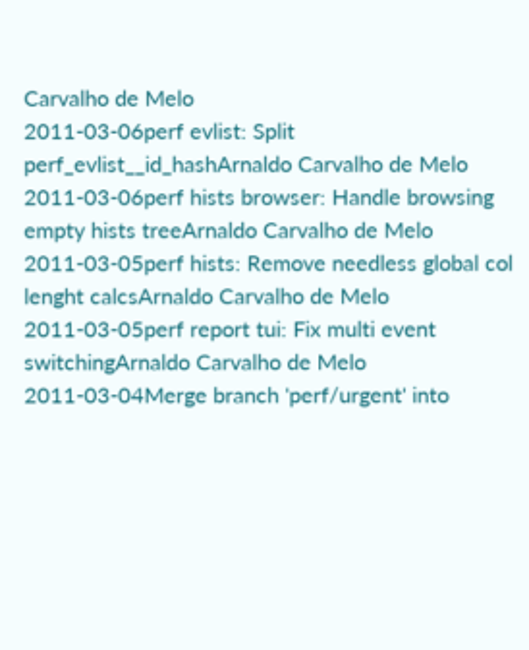Carvalho de Melo
2011-03-06perf evlist: Split perf_evlist__id_hashArnaldo Carvalho de Melo
2011-03-06perf hists browser: Handle browsing empty hists treeArnaldo Carvalho de Melo
2011-03-05perf hists: Remove needless global col lenght calcsArnaldo Carvalho de Melo
2011-03-05perf report tui: Fix multi event switchingArnaldo Carvalho de Melo
2011-03-04Merge branch 'perf/urgent' into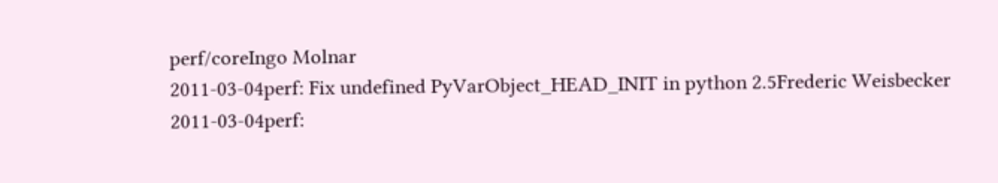perf/coreIngo Molnar
2011-03-04perf: Fix undefined PyVarObject_HEAD_INIT in python 2.5Frederic Weisbecker
2011-03-04perf: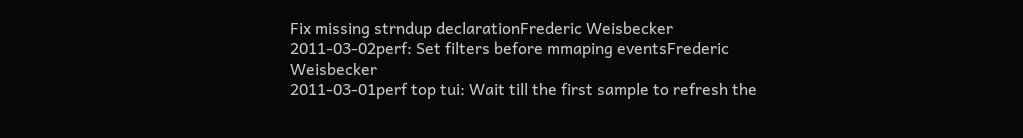Fix missing strndup declarationFrederic Weisbecker
2011-03-02perf: Set filters before mmaping eventsFrederic Weisbecker
2011-03-01perf top tui: Wait till the first sample to refresh the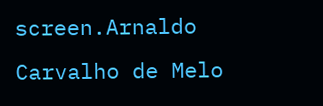screen.Arnaldo Carvalho de Melo